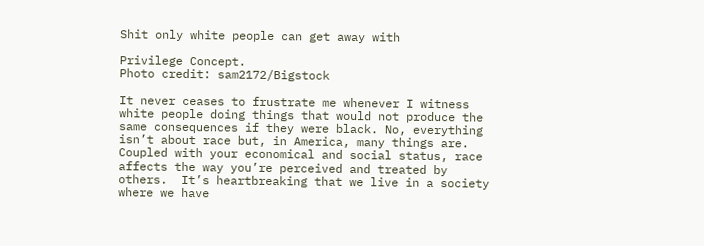Shit only white people can get away with

Privilege Concept.
Photo credit: sam2172/Bigstock

It never ceases to frustrate me whenever I witness white people doing things that would not produce the same consequences if they were black. No, everything isn’t about race but, in America, many things are. Coupled with your economical and social status, race affects the way you’re perceived and treated by others.  It’s heartbreaking that we live in a society where we have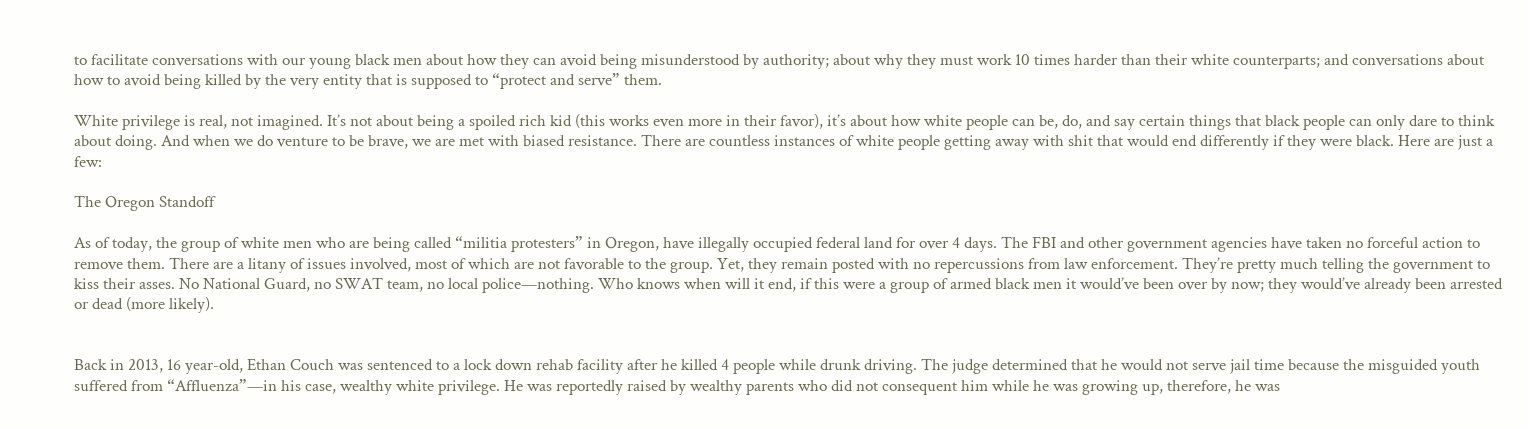to facilitate conversations with our young black men about how they can avoid being misunderstood by authority; about why they must work 10 times harder than their white counterparts; and conversations about how to avoid being killed by the very entity that is supposed to “protect and serve” them.

White privilege is real, not imagined. It’s not about being a spoiled rich kid (this works even more in their favor), it’s about how white people can be, do, and say certain things that black people can only dare to think about doing. And when we do venture to be brave, we are met with biased resistance. There are countless instances of white people getting away with shit that would end differently if they were black. Here are just a few:

The Oregon Standoff

As of today, the group of white men who are being called “militia protesters” in Oregon, have illegally occupied federal land for over 4 days. The FBI and other government agencies have taken no forceful action to remove them. There are a litany of issues involved, most of which are not favorable to the group. Yet, they remain posted with no repercussions from law enforcement. They’re pretty much telling the government to kiss their asses. No National Guard, no SWAT team, no local police—nothing. Who knows when will it end, if this were a group of armed black men it would’ve been over by now; they would’ve already been arrested or dead (more likely).


Back in 2013, 16 year-old, Ethan Couch was sentenced to a lock down rehab facility after he killed 4 people while drunk driving. The judge determined that he would not serve jail time because the misguided youth suffered from “Affluenza”—in his case, wealthy white privilege. He was reportedly raised by wealthy parents who did not consequent him while he was growing up, therefore, he was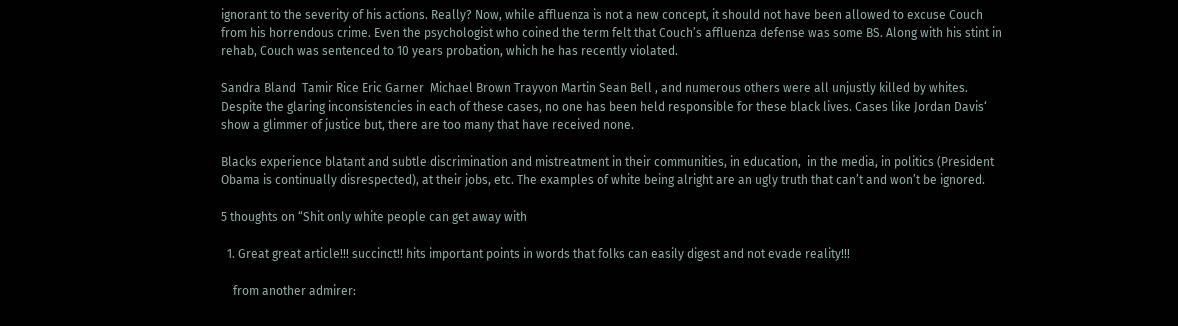ignorant to the severity of his actions. Really? Now, while affluenza is not a new concept, it should not have been allowed to excuse Couch from his horrendous crime. Even the psychologist who coined the term felt that Couch’s affluenza defense was some BS. Along with his stint in rehab, Couch was sentenced to 10 years probation, which he has recently violated.

Sandra Bland  Tamir Rice Eric Garner  Michael Brown Trayvon Martin Sean Bell , and numerous others were all unjustly killed by whites. Despite the glaring inconsistencies in each of these cases, no one has been held responsible for these black lives. Cases like Jordan Davis‘ show a glimmer of justice but, there are too many that have received none.

Blacks experience blatant and subtle discrimination and mistreatment in their communities, in education,  in the media, in politics (President Obama is continually disrespected), at their jobs, etc. The examples of white being alright are an ugly truth that can’t and won’t be ignored.

5 thoughts on “Shit only white people can get away with

  1. Great great article!!! succinct!! hits important points in words that folks can easily digest and not evade reality!!!

    from another admirer: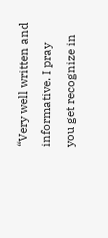“Very well written and informative. I pray you get recognize in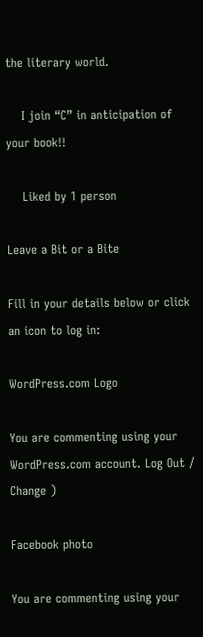the literary world.

    I join “C” in anticipation of your book!!

    Liked by 1 person

Leave a Bit or a Bite

Fill in your details below or click an icon to log in:

WordPress.com Logo

You are commenting using your WordPress.com account. Log Out /  Change )

Facebook photo

You are commenting using your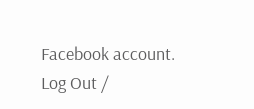Facebook account. Log Out /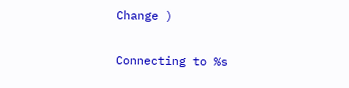Change )

Connecting to %s